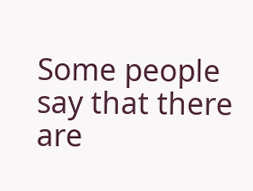Some people say that there are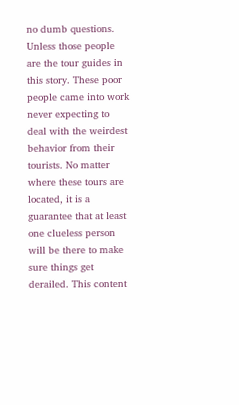no dumb questions. Unless those people are the tour guides in this story. These poor people came into work never expecting to deal with the weirdest behavior from their tourists. No matter where these tours are located, it is a guarantee that at least one clueless person will be there to make sure things get derailed. This content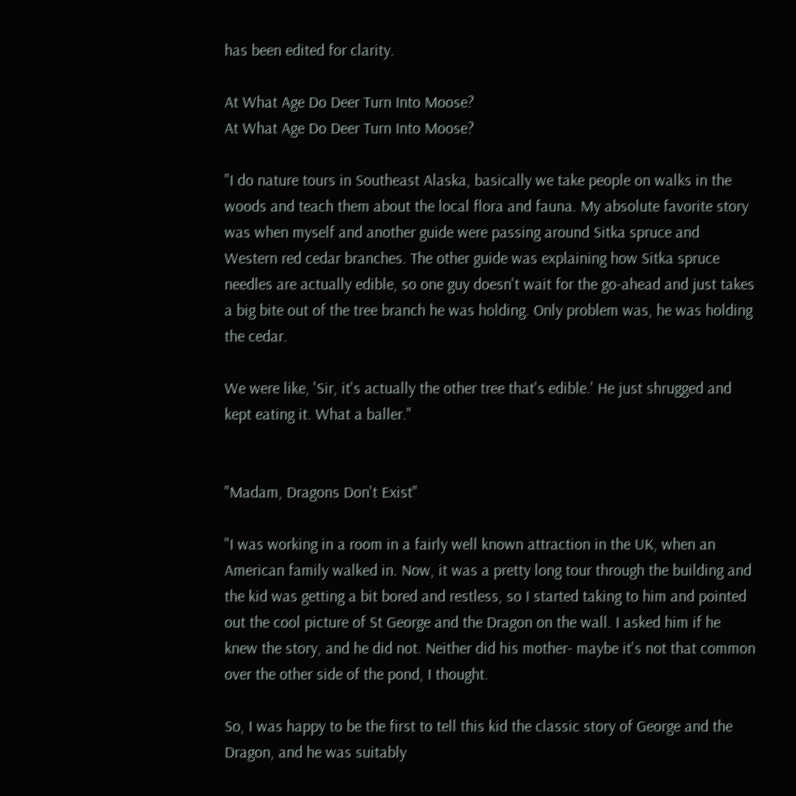has been edited for clarity.

At What Age Do Deer Turn Into Moose?
At What Age Do Deer Turn Into Moose?

"I do nature tours in Southeast Alaska, basically we take people on walks in the woods and teach them about the local flora and fauna. My absolute favorite story was when myself and another guide were passing around Sitka spruce and Western red cedar branches. The other guide was explaining how Sitka spruce needles are actually edible, so one guy doesn't wait for the go-ahead and just takes a big bite out of the tree branch he was holding. Only problem was, he was holding the cedar.

We were like, 'Sir, it's actually the other tree that's edible.' He just shrugged and kept eating it. What a baller."


"Madam, Dragons Don't Exist"

"I was working in a room in a fairly well known attraction in the UK, when an American family walked in. Now, it was a pretty long tour through the building and the kid was getting a bit bored and restless, so I started taking to him and pointed out the cool picture of St George and the Dragon on the wall. I asked him if he knew the story, and he did not. Neither did his mother- maybe it's not that common over the other side of the pond, I thought.

So, I was happy to be the first to tell this kid the classic story of George and the Dragon, and he was suitably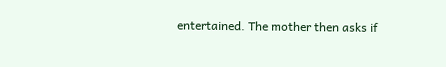entertained. The mother then asks if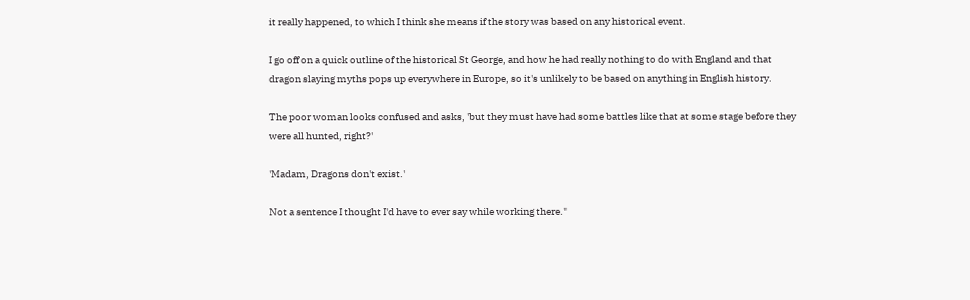it really happened, to which I think she means if the story was based on any historical event.

I go off on a quick outline of the historical St George, and how he had really nothing to do with England and that dragon slaying myths pops up everywhere in Europe, so it's unlikely to be based on anything in English history.

The poor woman looks confused and asks, 'but they must have had some battles like that at some stage before they were all hunted, right?'

'Madam, Dragons don't exist.'

Not a sentence I thought I'd have to ever say while working there."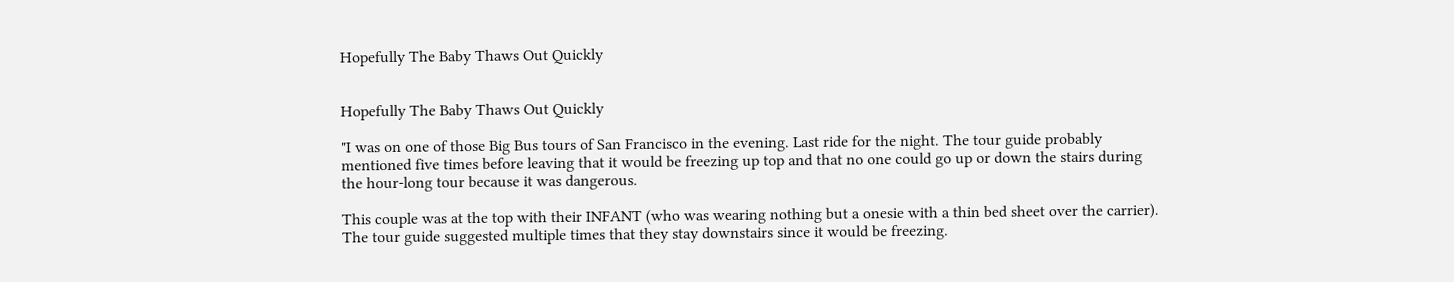Hopefully The Baby Thaws Out Quickly


Hopefully The Baby Thaws Out Quickly

"I was on one of those Big Bus tours of San Francisco in the evening. Last ride for the night. The tour guide probably mentioned five times before leaving that it would be freezing up top and that no one could go up or down the stairs during the hour-long tour because it was dangerous.

This couple was at the top with their INFANT (who was wearing nothing but a onesie with a thin bed sheet over the carrier). The tour guide suggested multiple times that they stay downstairs since it would be freezing.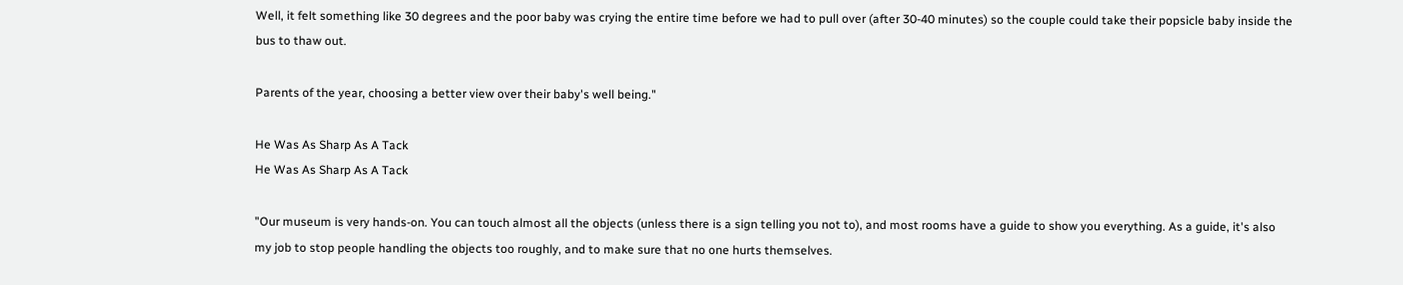Well, it felt something like 30 degrees and the poor baby was crying the entire time before we had to pull over (after 30-40 minutes) so the couple could take their popsicle baby inside the bus to thaw out.

Parents of the year, choosing a better view over their baby's well being."

He Was As Sharp As A Tack
He Was As Sharp As A Tack

"Our museum is very hands-on. You can touch almost all the objects (unless there is a sign telling you not to), and most rooms have a guide to show you everything. As a guide, it's also my job to stop people handling the objects too roughly, and to make sure that no one hurts themselves.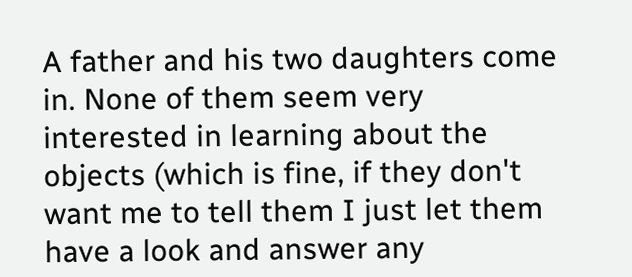A father and his two daughters come in. None of them seem very interested in learning about the objects (which is fine, if they don't want me to tell them I just let them have a look and answer any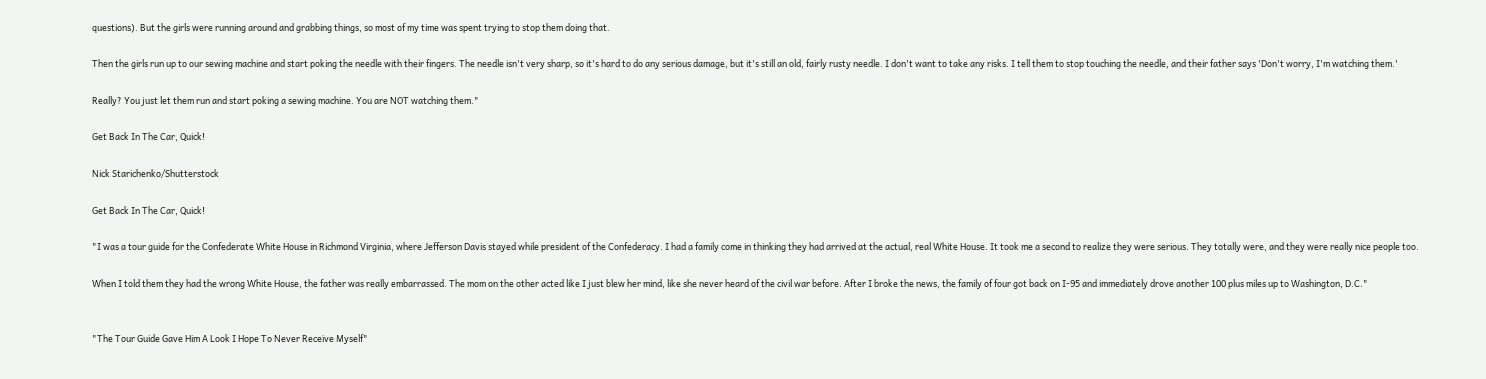questions). But the girls were running around and grabbing things, so most of my time was spent trying to stop them doing that.

Then the girls run up to our sewing machine and start poking the needle with their fingers. The needle isn't very sharp, so it's hard to do any serious damage, but it's still an old, fairly rusty needle. I don't want to take any risks. I tell them to stop touching the needle, and their father says 'Don't worry, I'm watching them.'

Really? You just let them run and start poking a sewing machine. You are NOT watching them."

Get Back In The Car, Quick!

Nick Starichenko/Shutterstock

Get Back In The Car, Quick!

"I was a tour guide for the Confederate White House in Richmond Virginia, where Jefferson Davis stayed while president of the Confederacy. I had a family come in thinking they had arrived at the actual, real White House. It took me a second to realize they were serious. They totally were, and they were really nice people too.

When I told them they had the wrong White House, the father was really embarrassed. The mom on the other acted like I just blew her mind, like she never heard of the civil war before. After I broke the news, the family of four got back on I-95 and immediately drove another 100 plus miles up to Washington, D.C."


"The Tour Guide Gave Him A Look I Hope To Never Receive Myself"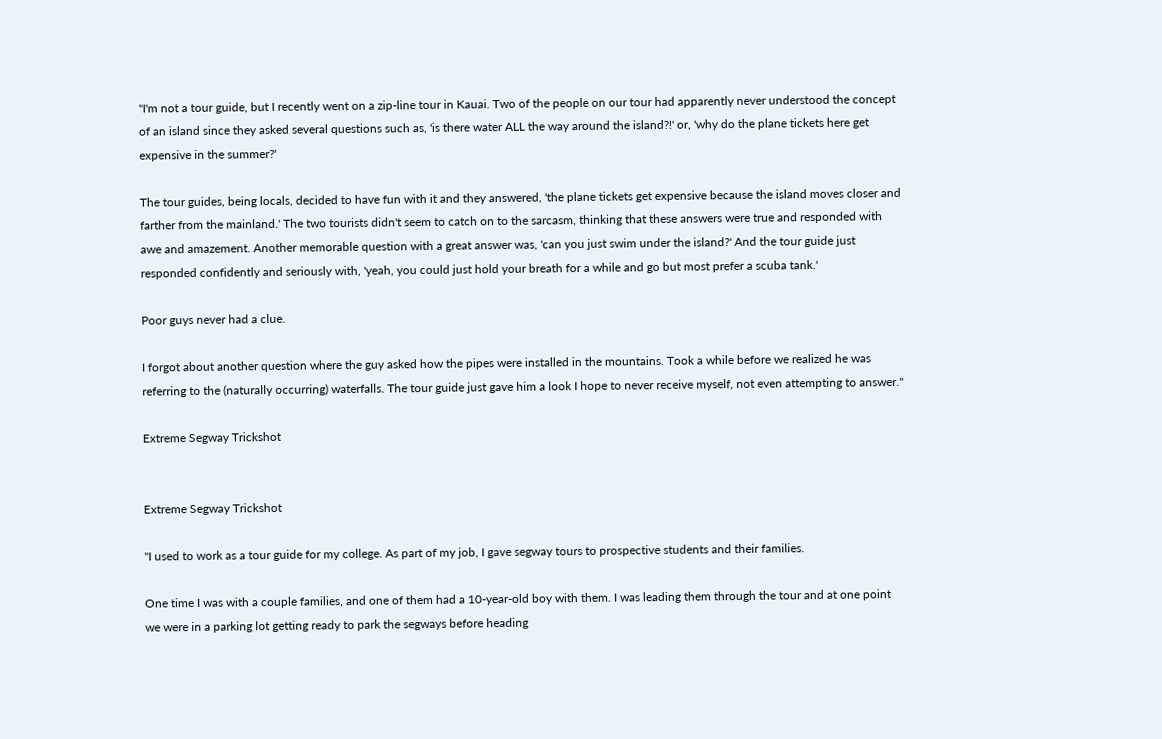"I'm not a tour guide, but I recently went on a zip-line tour in Kauai. Two of the people on our tour had apparently never understood the concept of an island since they asked several questions such as, 'is there water ALL the way around the island?!' or, 'why do the plane tickets here get expensive in the summer?'

The tour guides, being locals, decided to have fun with it and they answered, 'the plane tickets get expensive because the island moves closer and farther from the mainland.' The two tourists didn't seem to catch on to the sarcasm, thinking that these answers were true and responded with awe and amazement. Another memorable question with a great answer was, 'can you just swim under the island?' And the tour guide just responded confidently and seriously with, 'yeah, you could just hold your breath for a while and go but most prefer a scuba tank.'

Poor guys never had a clue.

I forgot about another question where the guy asked how the pipes were installed in the mountains. Took a while before we realized he was referring to the (naturally occurring) waterfalls. The tour guide just gave him a look I hope to never receive myself, not even attempting to answer."

Extreme Segway Trickshot


Extreme Segway Trickshot

"I used to work as a tour guide for my college. As part of my job, I gave segway tours to prospective students and their families.

One time I was with a couple families, and one of them had a 10-year-old boy with them. I was leading them through the tour and at one point we were in a parking lot getting ready to park the segways before heading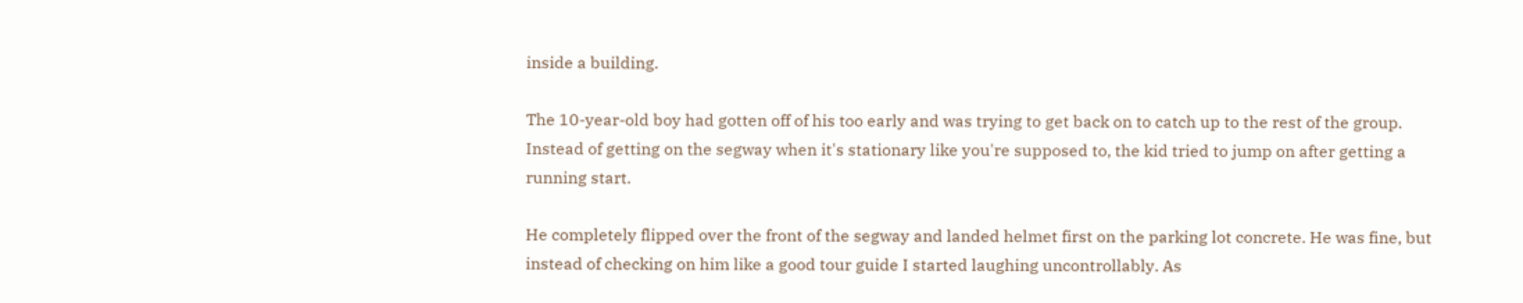inside a building.

The 10-year-old boy had gotten off of his too early and was trying to get back on to catch up to the rest of the group. Instead of getting on the segway when it's stationary like you're supposed to, the kid tried to jump on after getting a running start.

He completely flipped over the front of the segway and landed helmet first on the parking lot concrete. He was fine, but instead of checking on him like a good tour guide I started laughing uncontrollably. As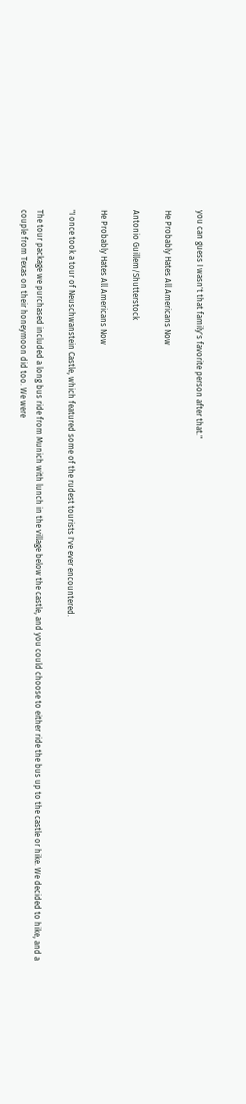you can guess I wasn't that family's favorite person after that."

He Probably Hates All Americans Now

Antonio Guillem/Shutterstock

He Probably Hates All Americans Now

"I once took a tour of Neuschwanstein Castle, which featured some of the rudest tourists I've ever encountered.

The tour package we purchased included a long bus ride from Munich with lunch in the village below the castle, and you could choose to either ride the bus up to the castle or hike. We decided to hike, and a couple from Texas on their honeymoon did too. We were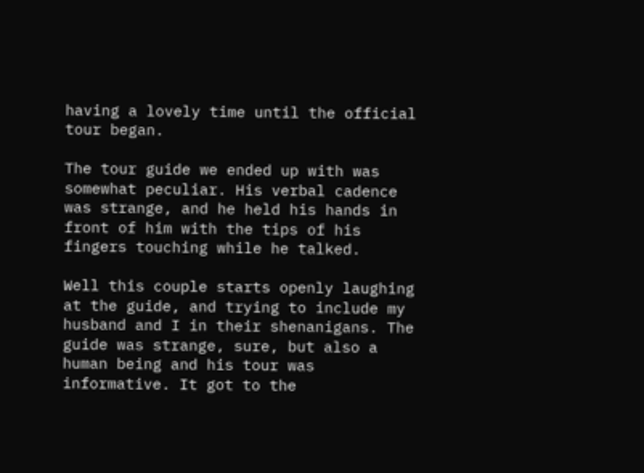having a lovely time until the official tour began.

The tour guide we ended up with was somewhat peculiar. His verbal cadence was strange, and he held his hands in front of him with the tips of his fingers touching while he talked.

Well this couple starts openly laughing at the guide, and trying to include my husband and I in their shenanigans. The guide was strange, sure, but also a human being and his tour was informative. It got to the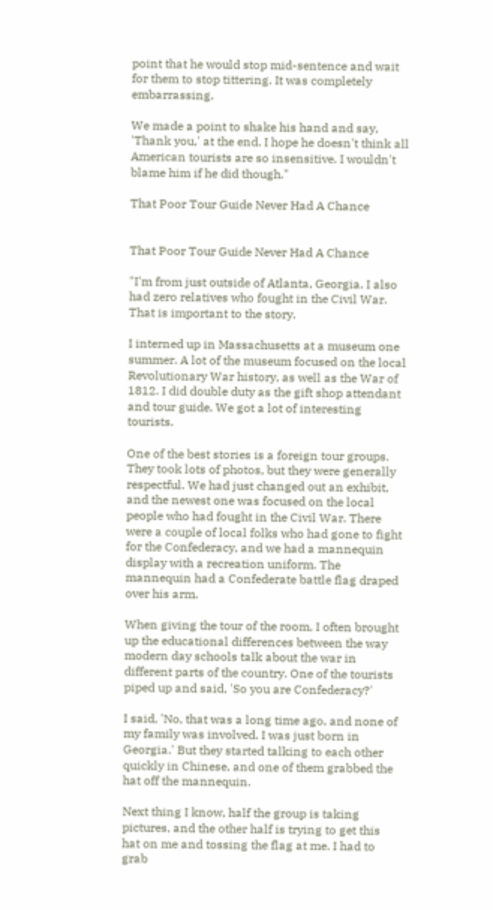point that he would stop mid-sentence and wait for them to stop tittering. It was completely embarrassing.

We made a point to shake his hand and say, 'Thank you,' at the end. I hope he doesn't think all American tourists are so insensitive. I wouldn't blame him if he did though."

That Poor Tour Guide Never Had A Chance


That Poor Tour Guide Never Had A Chance

"I'm from just outside of Atlanta, Georgia. I also had zero relatives who fought in the Civil War. That is important to the story.

I interned up in Massachusetts at a museum one summer. A lot of the museum focused on the local Revolutionary War history, as well as the War of 1812. I did double duty as the gift shop attendant and tour guide. We got a lot of interesting tourists.

One of the best stories is a foreign tour groups. They took lots of photos, but they were generally respectful. We had just changed out an exhibit, and the newest one was focused on the local people who had fought in the Civil War. There were a couple of local folks who had gone to fight for the Confederacy, and we had a mannequin display with a recreation uniform. The mannequin had a Confederate battle flag draped over his arm.

When giving the tour of the room, I often brought up the educational differences between the way modern day schools talk about the war in different parts of the country. One of the tourists piped up and said, 'So you are Confederacy?'

I said, 'No, that was a long time ago, and none of my family was involved. I was just born in Georgia.' But they started talking to each other quickly in Chinese, and one of them grabbed the hat off the mannequin.

Next thing I know, half the group is taking pictures, and the other half is trying to get this hat on me and tossing the flag at me. I had to grab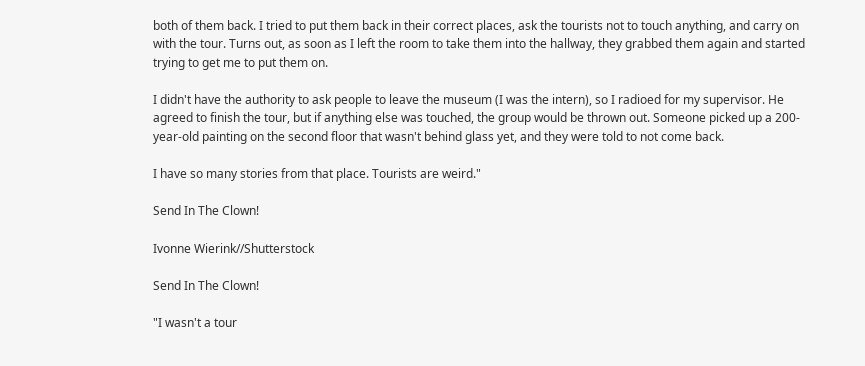both of them back. I tried to put them back in their correct places, ask the tourists not to touch anything, and carry on with the tour. Turns out, as soon as I left the room to take them into the hallway, they grabbed them again and started trying to get me to put them on.

I didn't have the authority to ask people to leave the museum (I was the intern), so I radioed for my supervisor. He agreed to finish the tour, but if anything else was touched, the group would be thrown out. Someone picked up a 200-year-old painting on the second floor that wasn't behind glass yet, and they were told to not come back.

I have so many stories from that place. Tourists are weird."

Send In The Clown!

Ivonne Wierink//Shutterstock

Send In The Clown!

"I wasn't a tour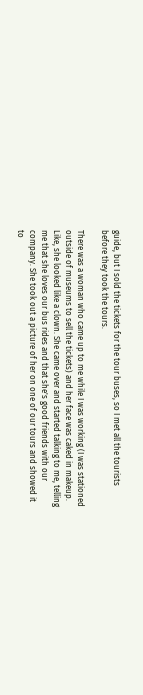guide, but I sold the tickets for the tour buses, so I met all the tourists before they took the tours.

There was a woman who came up to me while I was working (I was stationed outside of museums to sell the tickets) and her face was caked in makeup. Like, she looked like a clown. She came over and started talking to me, telling me that she loves our bus rides and that she's good friends with our company. She took out a picture of her on one of our tours and showed it to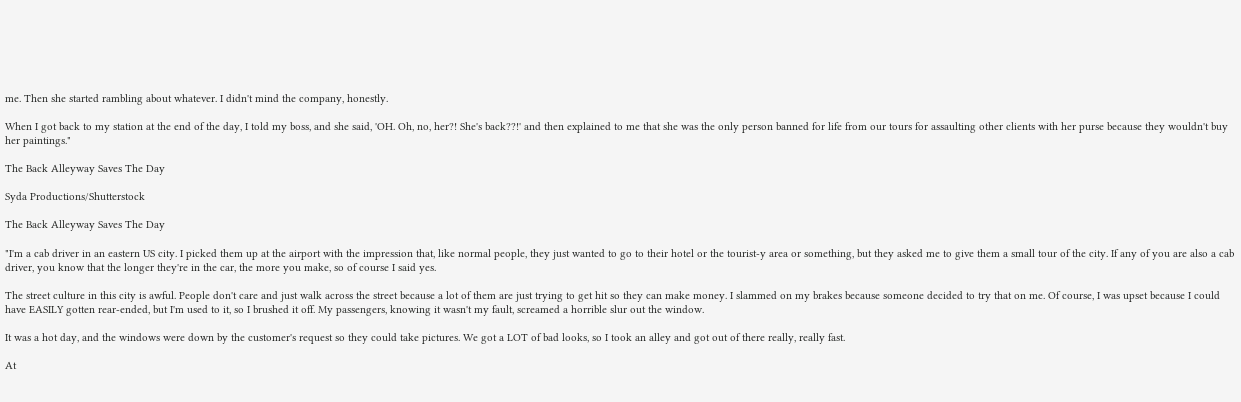me. Then she started rambling about whatever. I didn't mind the company, honestly.

When I got back to my station at the end of the day, I told my boss, and she said, 'OH. Oh, no, her?! She's back??!' and then explained to me that she was the only person banned for life from our tours for assaulting other clients with her purse because they wouldn't buy her paintings."

The Back Alleyway Saves The Day

Syda Productions/Shutterstock

The Back Alleyway Saves The Day

"I'm a cab driver in an eastern US city. I picked them up at the airport with the impression that, like normal people, they just wanted to go to their hotel or the tourist-y area or something, but they asked me to give them a small tour of the city. If any of you are also a cab driver, you know that the longer they're in the car, the more you make, so of course I said yes.

The street culture in this city is awful. People don't care and just walk across the street because a lot of them are just trying to get hit so they can make money. I slammed on my brakes because someone decided to try that on me. Of course, I was upset because I could have EASILY gotten rear-ended, but I'm used to it, so I brushed it off. My passengers, knowing it wasn't my fault, screamed a horrible slur out the window.

It was a hot day, and the windows were down by the customer's request so they could take pictures. We got a LOT of bad looks, so I took an alley and got out of there really, really fast.

At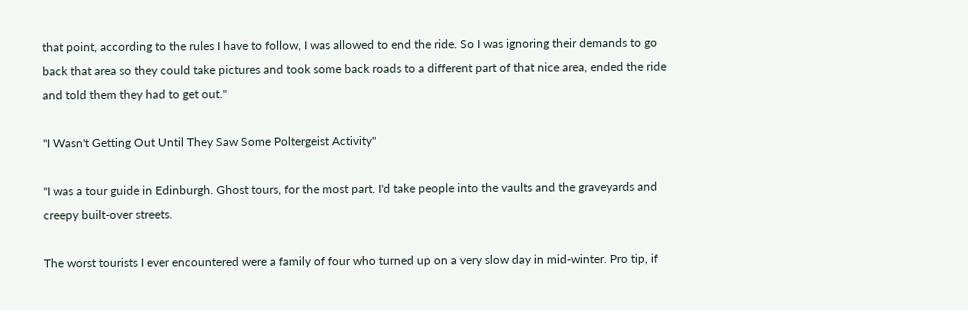that point, according to the rules I have to follow, I was allowed to end the ride. So I was ignoring their demands to go back that area so they could take pictures and took some back roads to a different part of that nice area, ended the ride and told them they had to get out."

"I Wasn't Getting Out Until They Saw Some Poltergeist Activity"

"I was a tour guide in Edinburgh. Ghost tours, for the most part. I'd take people into the vaults and the graveyards and creepy built-over streets.

The worst tourists I ever encountered were a family of four who turned up on a very slow day in mid-winter. Pro tip, if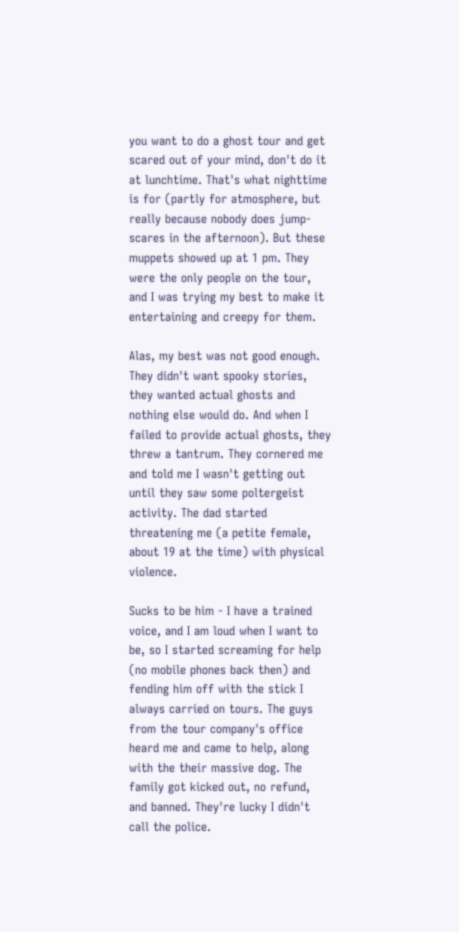you want to do a ghost tour and get scared out of your mind, don't do it at lunchtime. That's what nighttime is for (partly for atmosphere, but really because nobody does jump-scares in the afternoon). But these muppets showed up at 1 pm. They were the only people on the tour, and I was trying my best to make it entertaining and creepy for them.

Alas, my best was not good enough. They didn't want spooky stories, they wanted actual ghosts and nothing else would do. And when I failed to provide actual ghosts, they threw a tantrum. They cornered me and told me I wasn't getting out until they saw some poltergeist activity. The dad started threatening me (a petite female, about 19 at the time) with physical violence.

Sucks to be him - I have a trained voice, and I am loud when I want to be, so I started screaming for help (no mobile phones back then) and fending him off with the stick I always carried on tours. The guys from the tour company's office heard me and came to help, along with the their massive dog. The family got kicked out, no refund, and banned. They're lucky I didn't call the police.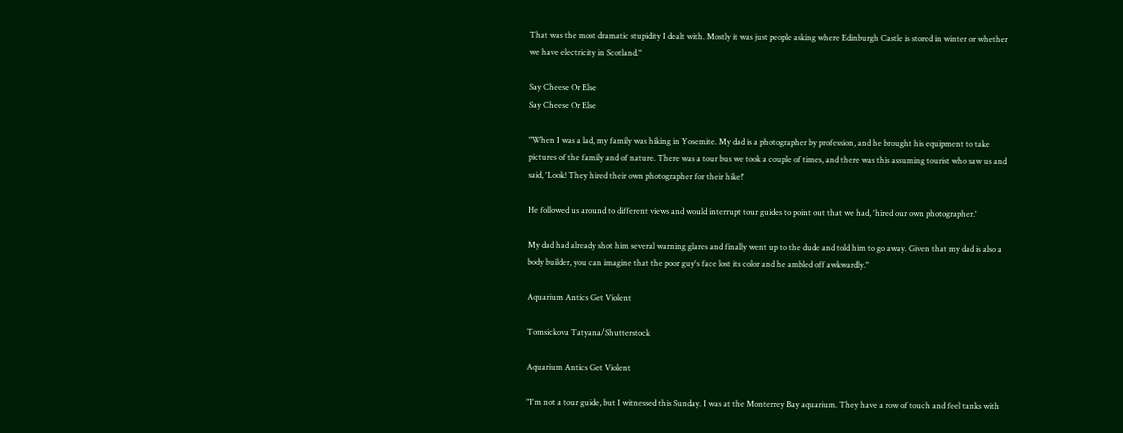That was the most dramatic stupidity I dealt with. Mostly it was just people asking where Edinburgh Castle is stored in winter or whether we have electricity in Scotland."

Say Cheese Or Else
Say Cheese Or Else

"When I was a lad, my family was hiking in Yosemite. My dad is a photographer by profession, and he brought his equipment to take pictures of the family and of nature. There was a tour bus we took a couple of times, and there was this assuming tourist who saw us and said, 'Look! They hired their own photographer for their hike!'

He followed us around to different views and would interrupt tour guides to point out that we had, 'hired our own photographer.'

My dad had already shot him several warning glares and finally went up to the dude and told him to go away. Given that my dad is also a body builder, you can imagine that the poor guy's face lost its color and he ambled off awkwardly."

Aquarium Antics Get Violent

Tomsickova Tatyana/Shutterstock

Aquarium Antics Get Violent

"I'm not a tour guide, but I witnessed this Sunday. I was at the Monterrey Bay aquarium. They have a row of touch and feel tanks with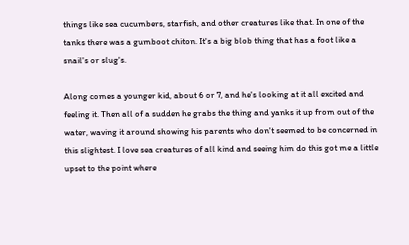things like sea cucumbers, starfish, and other creatures like that. In one of the tanks there was a gumboot chiton. It's a big blob thing that has a foot like a snail's or slug's.

Along comes a younger kid, about 6 or 7, and he's looking at it all excited and feeling it. Then all of a sudden he grabs the thing and yanks it up from out of the water, waving it around showing his parents who don't seemed to be concerned in this slightest. I love sea creatures of all kind and seeing him do this got me a little upset to the point where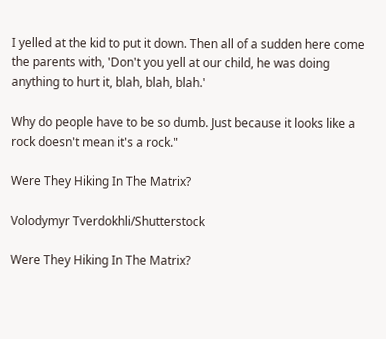I yelled at the kid to put it down. Then all of a sudden here come the parents with, 'Don't you yell at our child, he was doing anything to hurt it, blah, blah, blah.'

Why do people have to be so dumb. Just because it looks like a rock doesn't mean it's a rock."

Were They Hiking In The Matrix?

Volodymyr Tverdokhli/Shutterstock

Were They Hiking In The Matrix?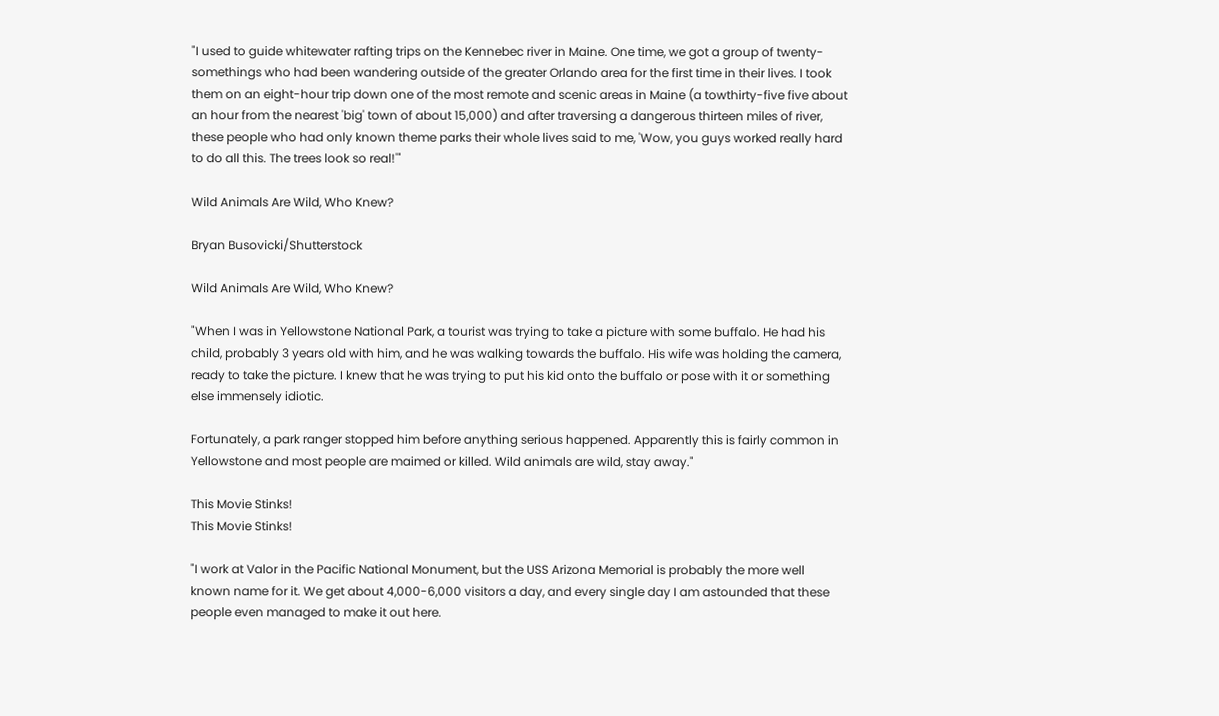"I used to guide whitewater rafting trips on the Kennebec river in Maine. One time, we got a group of twenty-somethings who had been wandering outside of the greater Orlando area for the first time in their lives. I took them on an eight-hour trip down one of the most remote and scenic areas in Maine (a towthirty-five five about an hour from the nearest 'big' town of about 15,000) and after traversing a dangerous thirteen miles of river, these people who had only known theme parks their whole lives said to me, 'Wow, you guys worked really hard to do all this. The trees look so real!'"

Wild Animals Are Wild, Who Knew?

Bryan Busovicki/Shutterstock

Wild Animals Are Wild, Who Knew?

"When I was in Yellowstone National Park, a tourist was trying to take a picture with some buffalo. He had his child, probably 3 years old with him, and he was walking towards the buffalo. His wife was holding the camera, ready to take the picture. I knew that he was trying to put his kid onto the buffalo or pose with it or something else immensely idiotic.

Fortunately, a park ranger stopped him before anything serious happened. Apparently this is fairly common in Yellowstone and most people are maimed or killed. Wild animals are wild, stay away."

This Movie Stinks!
This Movie Stinks!

"I work at Valor in the Pacific National Monument, but the USS Arizona Memorial is probably the more well known name for it. We get about 4,000-6,000 visitors a day, and every single day I am astounded that these people even managed to make it out here.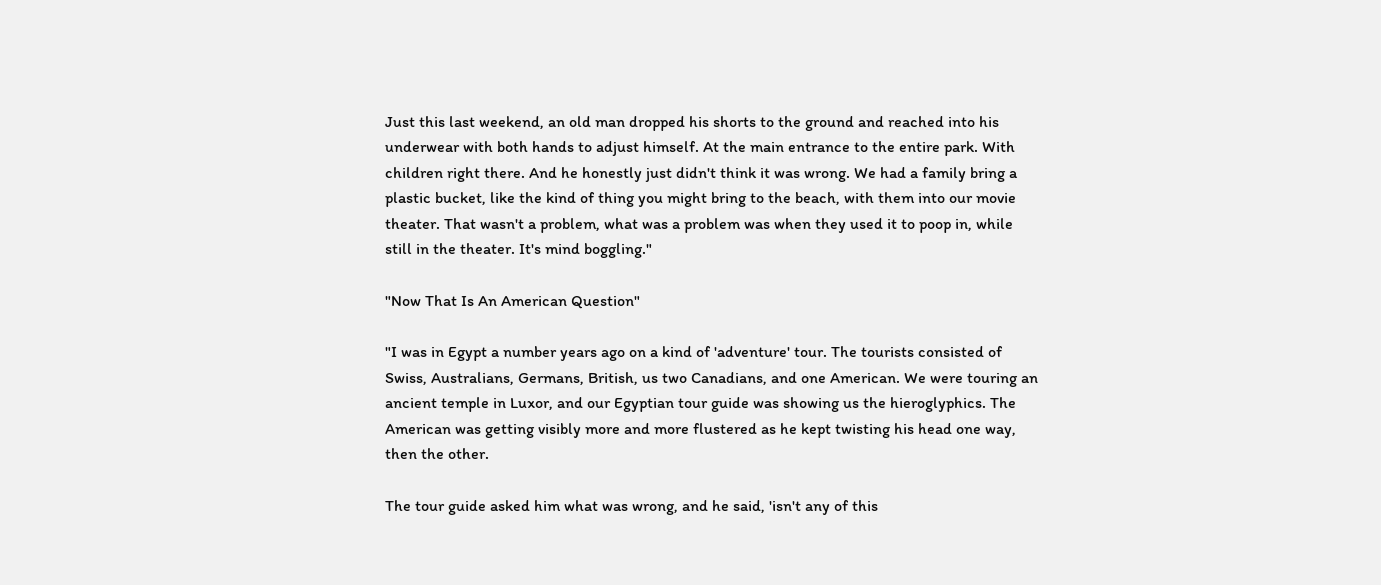Just this last weekend, an old man dropped his shorts to the ground and reached into his underwear with both hands to adjust himself. At the main entrance to the entire park. With children right there. And he honestly just didn't think it was wrong. We had a family bring a plastic bucket, like the kind of thing you might bring to the beach, with them into our movie theater. That wasn't a problem, what was a problem was when they used it to poop in, while still in the theater. It's mind boggling."

"Now That Is An American Question"

"I was in Egypt a number years ago on a kind of 'adventure' tour. The tourists consisted of Swiss, Australians, Germans, British, us two Canadians, and one American. We were touring an ancient temple in Luxor, and our Egyptian tour guide was showing us the hieroglyphics. The American was getting visibly more and more flustered as he kept twisting his head one way, then the other.

The tour guide asked him what was wrong, and he said, 'isn't any of this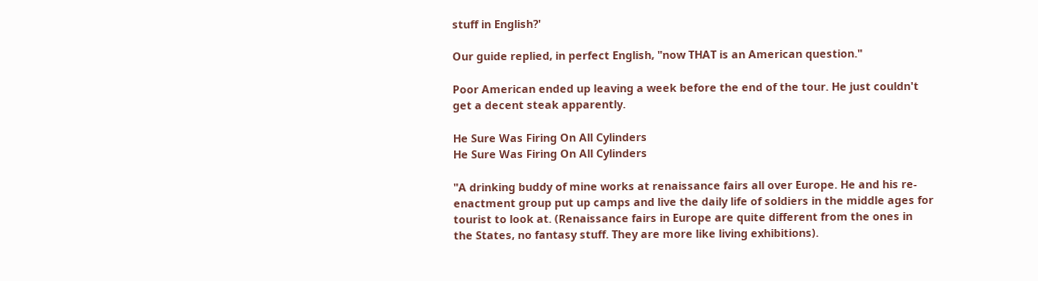stuff in English?'

Our guide replied, in perfect English, "now THAT is an American question."

Poor American ended up leaving a week before the end of the tour. He just couldn't get a decent steak apparently.

He Sure Was Firing On All Cylinders
He Sure Was Firing On All Cylinders

"A drinking buddy of mine works at renaissance fairs all over Europe. He and his re-enactment group put up camps and live the daily life of soldiers in the middle ages for tourist to look at. (Renaissance fairs in Europe are quite different from the ones in the States, no fantasy stuff. They are more like living exhibitions).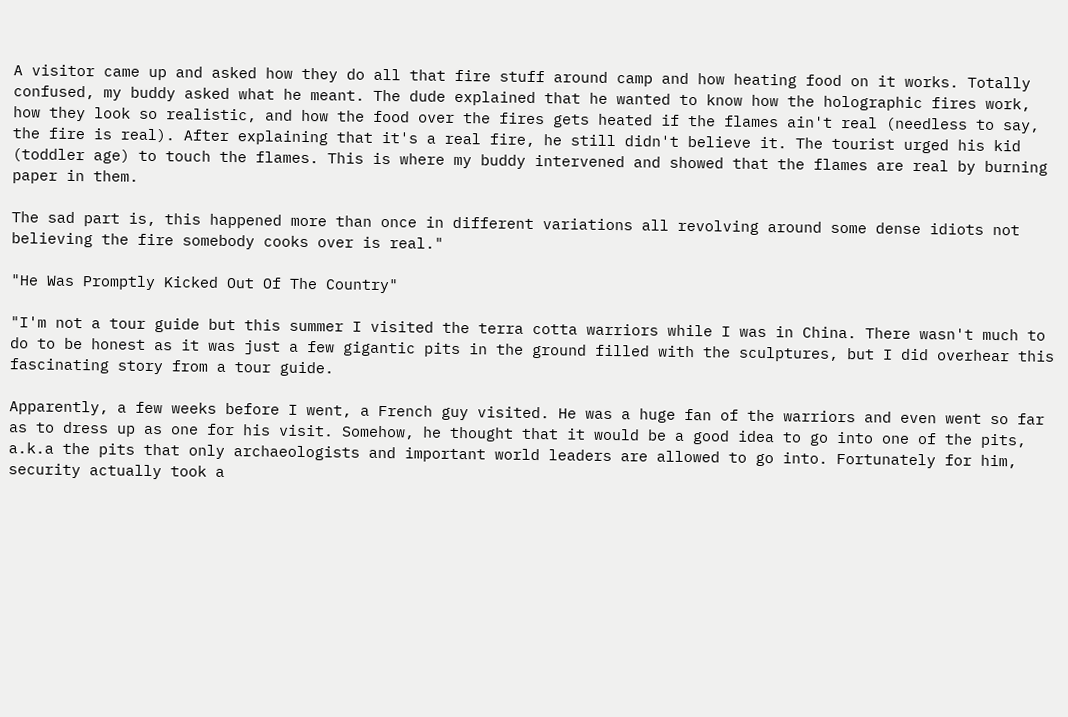A visitor came up and asked how they do all that fire stuff around camp and how heating food on it works. Totally confused, my buddy asked what he meant. The dude explained that he wanted to know how the holographic fires work, how they look so realistic, and how the food over the fires gets heated if the flames ain't real (needless to say, the fire is real). After explaining that it's a real fire, he still didn't believe it. The tourist urged his kid (toddler age) to touch the flames. This is where my buddy intervened and showed that the flames are real by burning paper in them.

The sad part is, this happened more than once in different variations all revolving around some dense idiots not believing the fire somebody cooks over is real."

"He Was Promptly Kicked Out Of The Country"

"I'm not a tour guide but this summer I visited the terra cotta warriors while I was in China. There wasn't much to do to be honest as it was just a few gigantic pits in the ground filled with the sculptures, but I did overhear this fascinating story from a tour guide.

Apparently, a few weeks before I went, a French guy visited. He was a huge fan of the warriors and even went so far as to dress up as one for his visit. Somehow, he thought that it would be a good idea to go into one of the pits, a.k.a the pits that only archaeologists and important world leaders are allowed to go into. Fortunately for him, security actually took a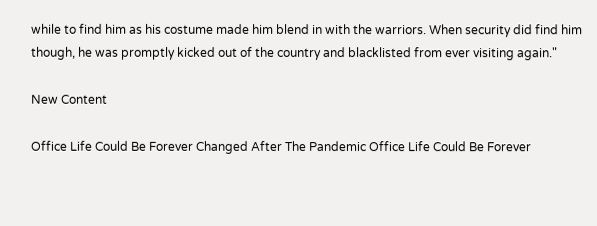while to find him as his costume made him blend in with the warriors. When security did find him though, he was promptly kicked out of the country and blacklisted from ever visiting again."

New Content

Office Life Could Be Forever Changed After The Pandemic Office Life Could Be Forever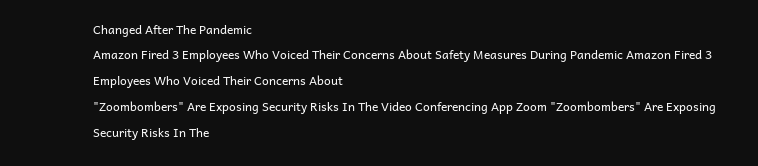Changed After The Pandemic
Amazon Fired 3 Employees Who Voiced Their Concerns About Safety Measures During Pandemic Amazon Fired 3 Employees Who Voiced Their Concerns About
"Zoombombers" Are Exposing Security Risks In The Video Conferencing App Zoom "Zoombombers" Are Exposing Security Risks In The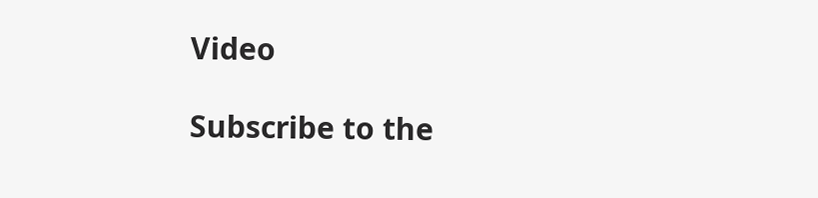Video

Subscribe to the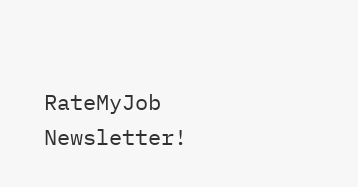RateMyJob Newsletter!